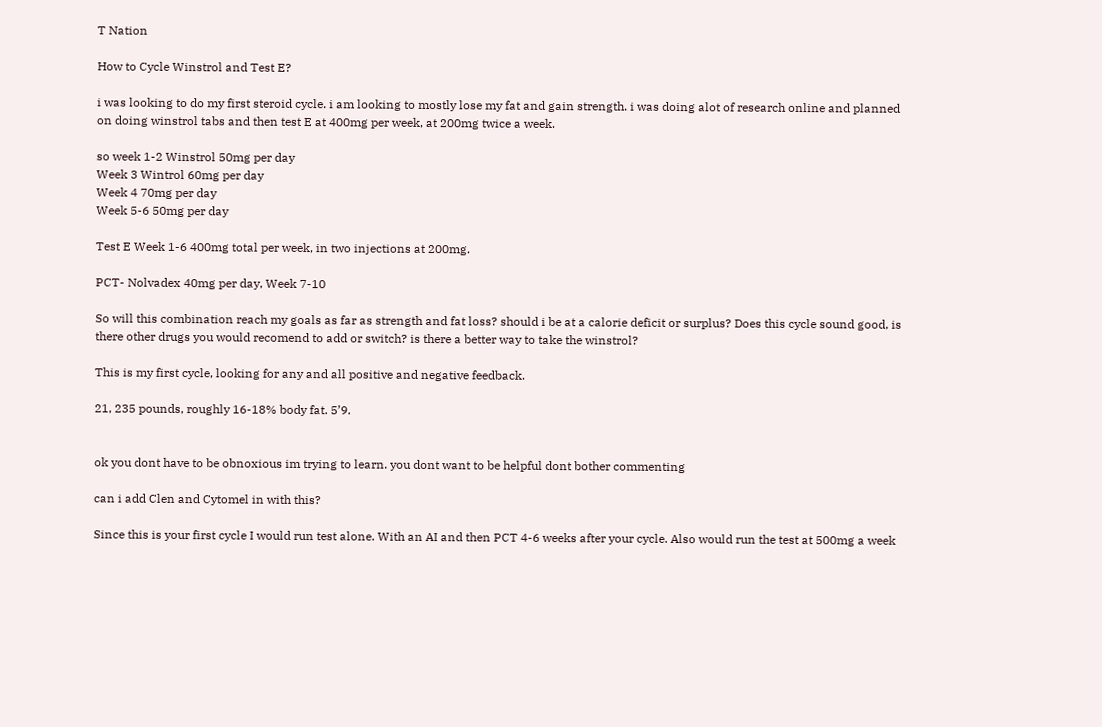T Nation

How to Cycle Winstrol and Test E?

i was looking to do my first steroid cycle. i am looking to mostly lose my fat and gain strength. i was doing alot of research online and planned on doing winstrol tabs and then test E at 400mg per week, at 200mg twice a week.

so week 1-2 Winstrol 50mg per day
Week 3 Wintrol 60mg per day
Week 4 70mg per day
Week 5-6 50mg per day

Test E Week 1-6 400mg total per week, in two injections at 200mg.

PCT- Nolvadex 40mg per day, Week 7-10

So will this combination reach my goals as far as strength and fat loss? should i be at a calorie deficit or surplus? Does this cycle sound good, is there other drugs you would recomend to add or switch? is there a better way to take the winstrol?

This is my first cycle, looking for any and all positive and negative feedback.

21, 235 pounds, roughly 16-18% body fat. 5’9.


ok you dont have to be obnoxious im trying to learn. you dont want to be helpful dont bother commenting

can i add Clen and Cytomel in with this?

Since this is your first cycle I would run test alone. With an AI and then PCT 4-6 weeks after your cycle. Also would run the test at 500mg a week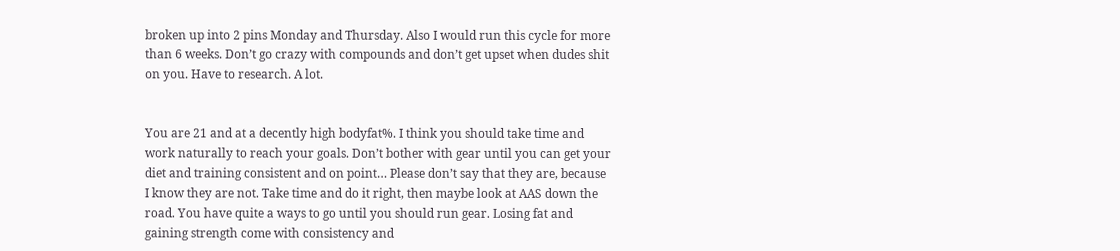broken up into 2 pins Monday and Thursday. Also I would run this cycle for more than 6 weeks. Don’t go crazy with compounds and don’t get upset when dudes shit on you. Have to research. A lot.


You are 21 and at a decently high bodyfat%. I think you should take time and work naturally to reach your goals. Don’t bother with gear until you can get your diet and training consistent and on point… Please don’t say that they are, because I know they are not. Take time and do it right, then maybe look at AAS down the road. You have quite a ways to go until you should run gear. Losing fat and gaining strength come with consistency and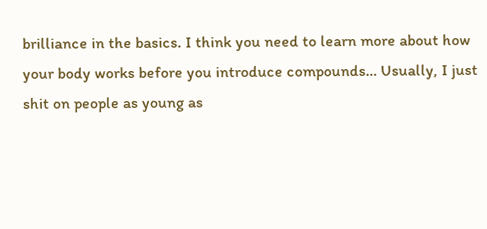brilliance in the basics. I think you need to learn more about how your body works before you introduce compounds… Usually, I just shit on people as young as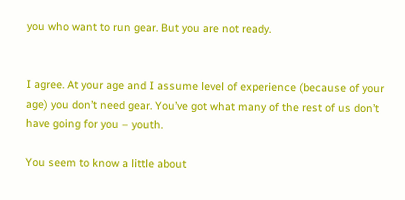you who want to run gear. But you are not ready.


I agree. At your age and I assume level of experience (because of your age) you don’t need gear. You’ve got what many of the rest of us don’t have going for you – youth.

You seem to know a little about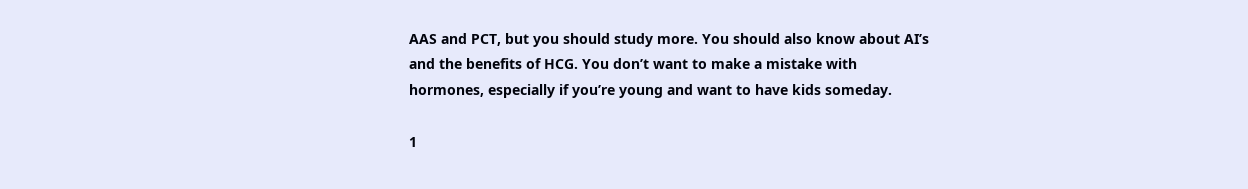AAS and PCT, but you should study more. You should also know about AI’s and the benefits of HCG. You don’t want to make a mistake with hormones, especially if you’re young and want to have kids someday.

1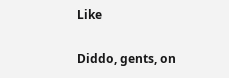Like

Diddo, gents, on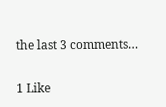the last 3 comments…

1 Like